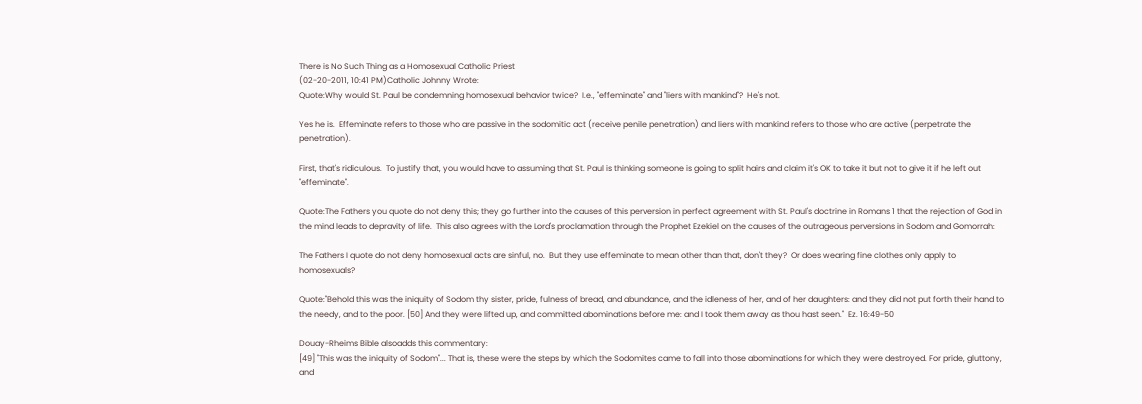There is No Such Thing as a Homosexual Catholic Priest
(02-20-2011, 10:41 PM)Catholic Johnny Wrote:
Quote:Why would St. Paul be condemning homosexual behavior twice?  I.e., "effeminate" and "liers with mankind"?  He's not.

Yes he is.  Effeminate refers to those who are passive in the sodomitic act (receive penile penetration) and liers with mankind refers to those who are active (perpetrate the penetration).

First, that's ridiculous.  To justify that, you would have to assuming that St. Paul is thinking someone is going to split hairs and claim it's OK to take it but not to give it if he left out "effeminate".

Quote:The Fathers you quote do not deny this; they go further into the causes of this perversion in perfect agreement with St. Paul's doctrine in Romans 1 that the rejection of God in the mind leads to depravity of life.  This also agrees with the Lord's proclamation through the Prophet Ezekiel on the causes of the outrageous perversions in Sodom and Gomorrah:

The Fathers I quote do not deny homosexual acts are sinful, no.  But they use effeminate to mean other than that, don't they?  Or does wearing fine clothes only apply to homosexuals?

Quote:"Behold this was the iniquity of Sodom thy sister, pride, fulness of bread, and abundance, and the idleness of her, and of her daughters: and they did not put forth their hand to the needy, and to the poor. [50] And they were lifted up, and committed abominations before me: and I took them away as thou hast seen."  Ez. 16:49-50

Douay-Rheims Bible alsoadds this commentary:
[49] "This was the iniquity of Sodom"... That is, these were the steps by which the Sodomites came to fall into those abominations for which they were destroyed. For pride, gluttony, and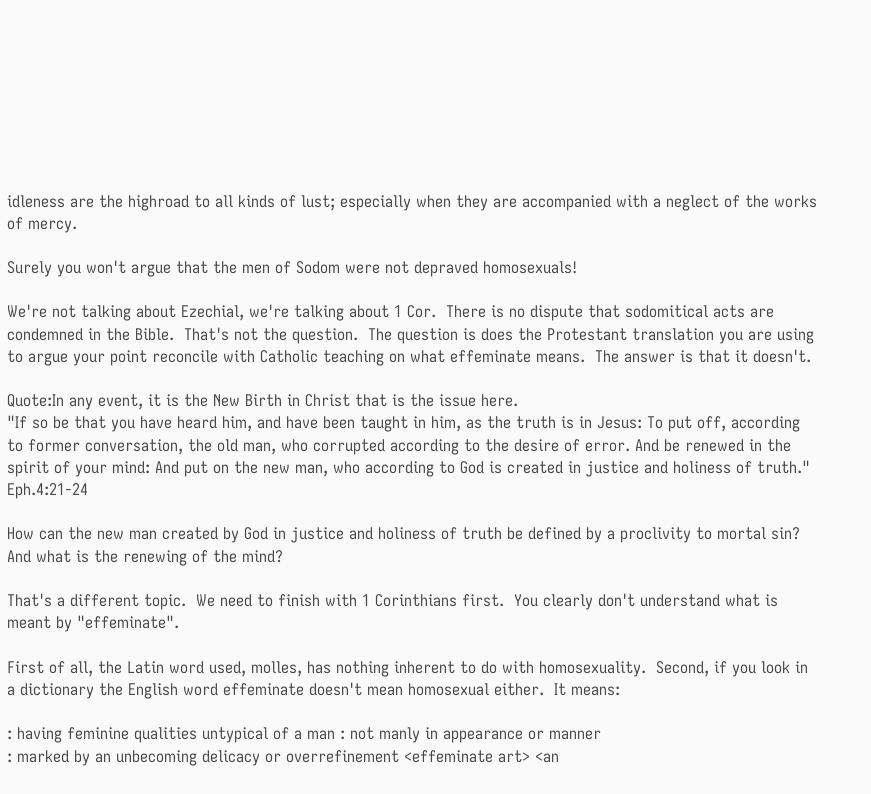idleness are the highroad to all kinds of lust; especially when they are accompanied with a neglect of the works of mercy.

Surely you won't argue that the men of Sodom were not depraved homosexuals!

We're not talking about Ezechial, we're talking about 1 Cor.  There is no dispute that sodomitical acts are condemned in the Bible.  That's not the question.  The question is does the Protestant translation you are using to argue your point reconcile with Catholic teaching on what effeminate means.  The answer is that it doesn't.

Quote:In any event, it is the New Birth in Christ that is the issue here.
"If so be that you have heard him, and have been taught in him, as the truth is in Jesus: To put off, according to former conversation, the old man, who corrupted according to the desire of error. And be renewed in the spirit of your mind: And put on the new man, who according to God is created in justice and holiness of truth." Eph.4:21-24

How can the new man created by God in justice and holiness of truth be defined by a proclivity to mortal sin? And what is the renewing of the mind?

That's a different topic.  We need to finish with 1 Corinthians first.  You clearly don't understand what is meant by "effeminate".

First of all, the Latin word used, molles, has nothing inherent to do with homosexuality.  Second, if you look in a dictionary the English word effeminate doesn't mean homosexual either.  It means:

: having feminine qualities untypical of a man : not manly in appearance or manner
: marked by an unbecoming delicacy or overrefinement <effeminate art> <an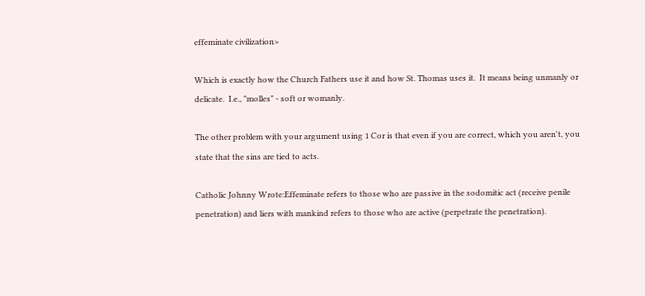effeminate civilization>

Which is exactly how the Church Fathers use it and how St. Thomas uses it.  It means being unmanly or delicate.  I.e., "molles" - soft or womanly.

The other problem with your argument using 1 Cor is that even if you are correct, which you aren't, you state that the sins are tied to acts.

Catholic Johnny Wrote:Effeminate refers to those who are passive in the sodomitic act (receive penile penetration) and liers with mankind refers to those who are active (perpetrate the penetration).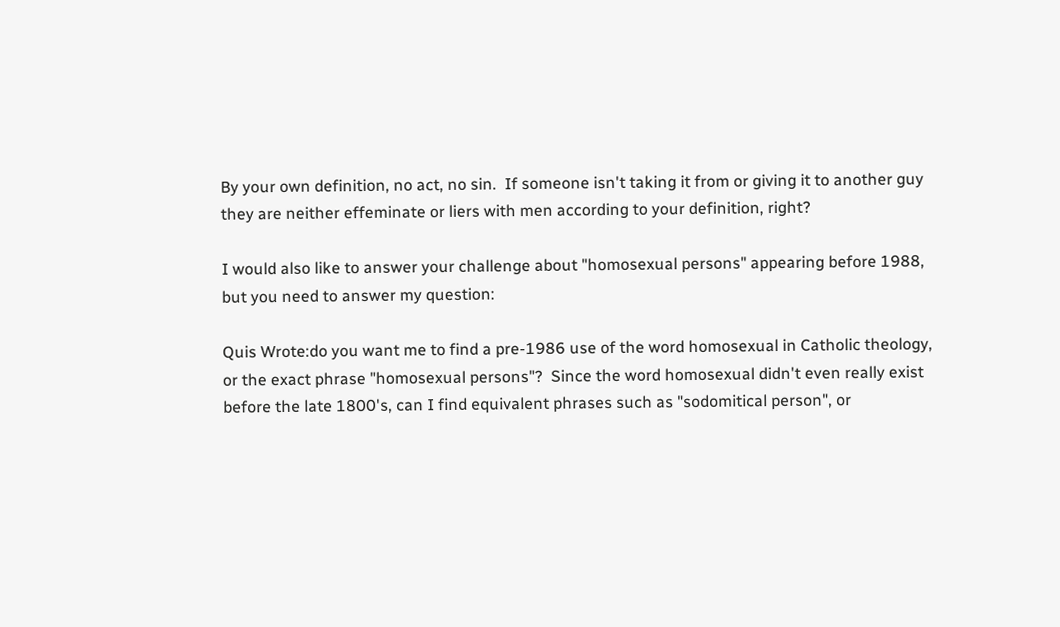By your own definition, no act, no sin.  If someone isn't taking it from or giving it to another guy they are neither effeminate or liers with men according to your definition, right?

I would also like to answer your challenge about "homosexual persons" appearing before 1988, but you need to answer my question:

Quis Wrote:do you want me to find a pre-1986 use of the word homosexual in Catholic theology, or the exact phrase "homosexual persons"?  Since the word homosexual didn't even really exist before the late 1800's, can I find equivalent phrases such as "sodomitical person", or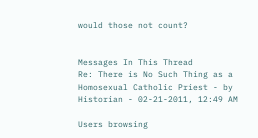would those not count?


Messages In This Thread
Re: There is No Such Thing as a Homosexual Catholic Priest - by Historian - 02-21-2011, 12:49 AM

Users browsing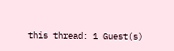this thread: 1 Guest(s)